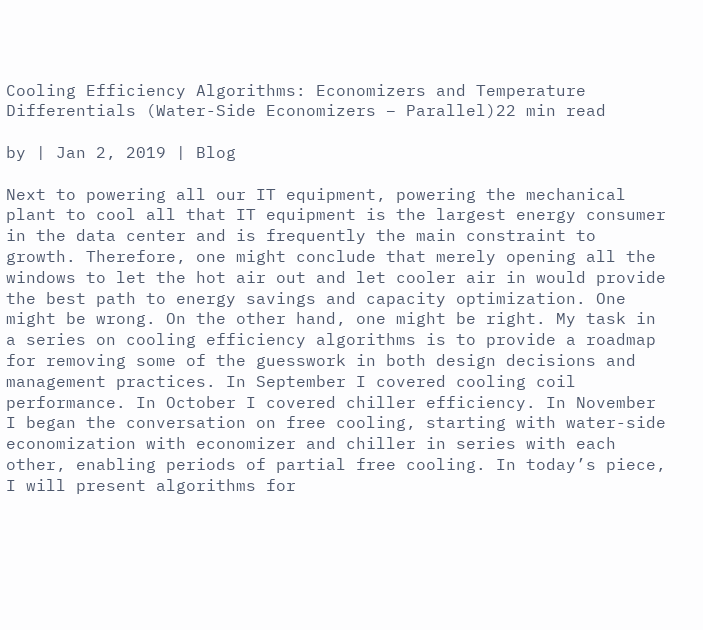Cooling Efficiency Algorithms: Economizers and Temperature Differentials (Water-Side Economizers – Parallel)22 min read

by | Jan 2, 2019 | Blog

Next to powering all our IT equipment, powering the mechanical plant to cool all that IT equipment is the largest energy consumer in the data center and is frequently the main constraint to growth. Therefore, one might conclude that merely opening all the windows to let the hot air out and let cooler air in would provide the best path to energy savings and capacity optimization. One might be wrong. On the other hand, one might be right. My task in a series on cooling efficiency algorithms is to provide a roadmap for removing some of the guesswork in both design decisions and management practices. In September I covered cooling coil performance. In October I covered chiller efficiency. In November I began the conversation on free cooling, starting with water-side economization with economizer and chiller in series with each other, enabling periods of partial free cooling. In today’s piece, I will present algorithms for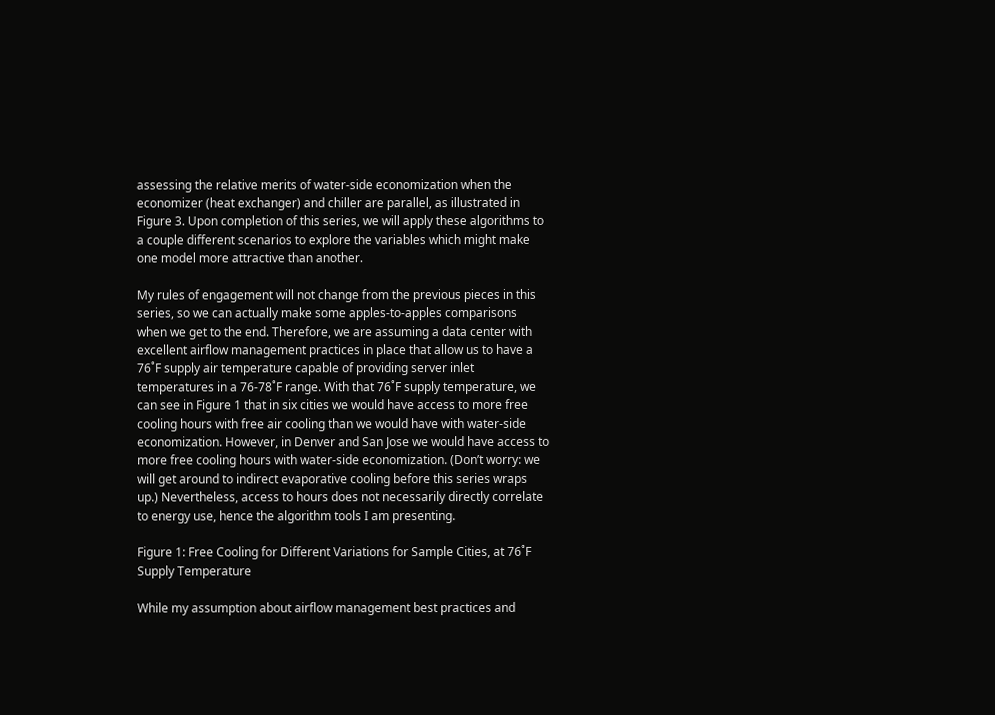assessing the relative merits of water-side economization when the economizer (heat exchanger) and chiller are parallel, as illustrated in Figure 3. Upon completion of this series, we will apply these algorithms to a couple different scenarios to explore the variables which might make one model more attractive than another.

My rules of engagement will not change from the previous pieces in this series, so we can actually make some apples-to-apples comparisons when we get to the end. Therefore, we are assuming a data center with excellent airflow management practices in place that allow us to have a 76˚F supply air temperature capable of providing server inlet temperatures in a 76-78˚F range. With that 76˚F supply temperature, we can see in Figure 1 that in six cities we would have access to more free cooling hours with free air cooling than we would have with water-side economization. However, in Denver and San Jose we would have access to more free cooling hours with water-side economization. (Don’t worry: we will get around to indirect evaporative cooling before this series wraps up.) Nevertheless, access to hours does not necessarily directly correlate to energy use, hence the algorithm tools I am presenting.

Figure 1: Free Cooling for Different Variations for Sample Cities, at 76˚F Supply Temperature

While my assumption about airflow management best practices and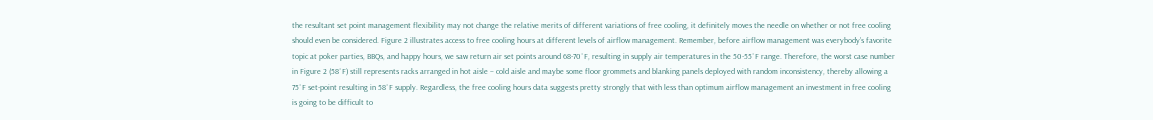the resultant set point management flexibility may not change the relative merits of different variations of free cooling, it definitely moves the needle on whether or not free cooling should even be considered. Figure 2 illustrates access to free cooling hours at different levels of airflow management. Remember, before airflow management was everybody’s favorite topic at poker parties, BBQs, and happy hours, we saw return air set points around 68-70˚F, resulting in supply air temperatures in the 50-55˚F range. Therefore, the worst case number in Figure 2 (58˚F) still represents racks arranged in hot aisle – cold aisle and maybe some floor grommets and blanking panels deployed with random inconsistency, thereby allowing a 75˚F set-point resulting in 58˚F supply. Regardless, the free cooling hours data suggests pretty strongly that with less than optimum airflow management an investment in free cooling is going to be difficult to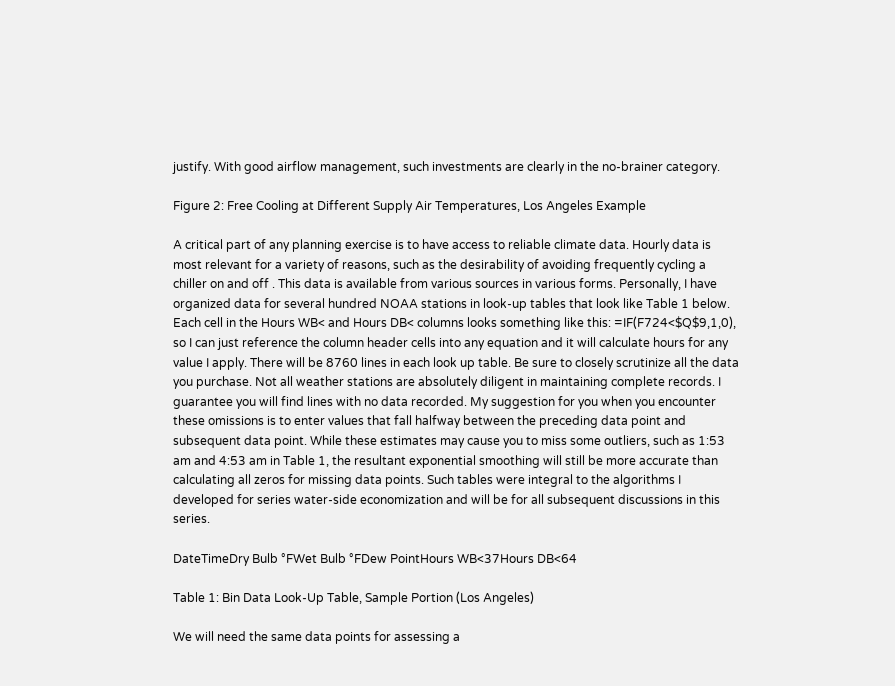justify. With good airflow management, such investments are clearly in the no-brainer category.

Figure 2: Free Cooling at Different Supply Air Temperatures, Los Angeles Example

A critical part of any planning exercise is to have access to reliable climate data. Hourly data is most relevant for a variety of reasons, such as the desirability of avoiding frequently cycling a chiller on and off . This data is available from various sources in various forms. Personally, I have organized data for several hundred NOAA stations in look-up tables that look like Table 1 below. Each cell in the Hours WB< and Hours DB< columns looks something like this: =IF(F724<$Q$9,1,0), so I can just reference the column header cells into any equation and it will calculate hours for any value I apply. There will be 8760 lines in each look up table. Be sure to closely scrutinize all the data you purchase. Not all weather stations are absolutely diligent in maintaining complete records. I guarantee you will find lines with no data recorded. My suggestion for you when you encounter these omissions is to enter values that fall halfway between the preceding data point and subsequent data point. While these estimates may cause you to miss some outliers, such as 1:53 am and 4:53 am in Table 1, the resultant exponential smoothing will still be more accurate than calculating all zeros for missing data points. Such tables were integral to the algorithms I developed for series water-side economization and will be for all subsequent discussions in this series.

DateTimeDry Bulb °FWet Bulb °FDew PointHours WB<37Hours DB<64

Table 1: Bin Data Look-Up Table, Sample Portion (Los Angeles)

We will need the same data points for assessing a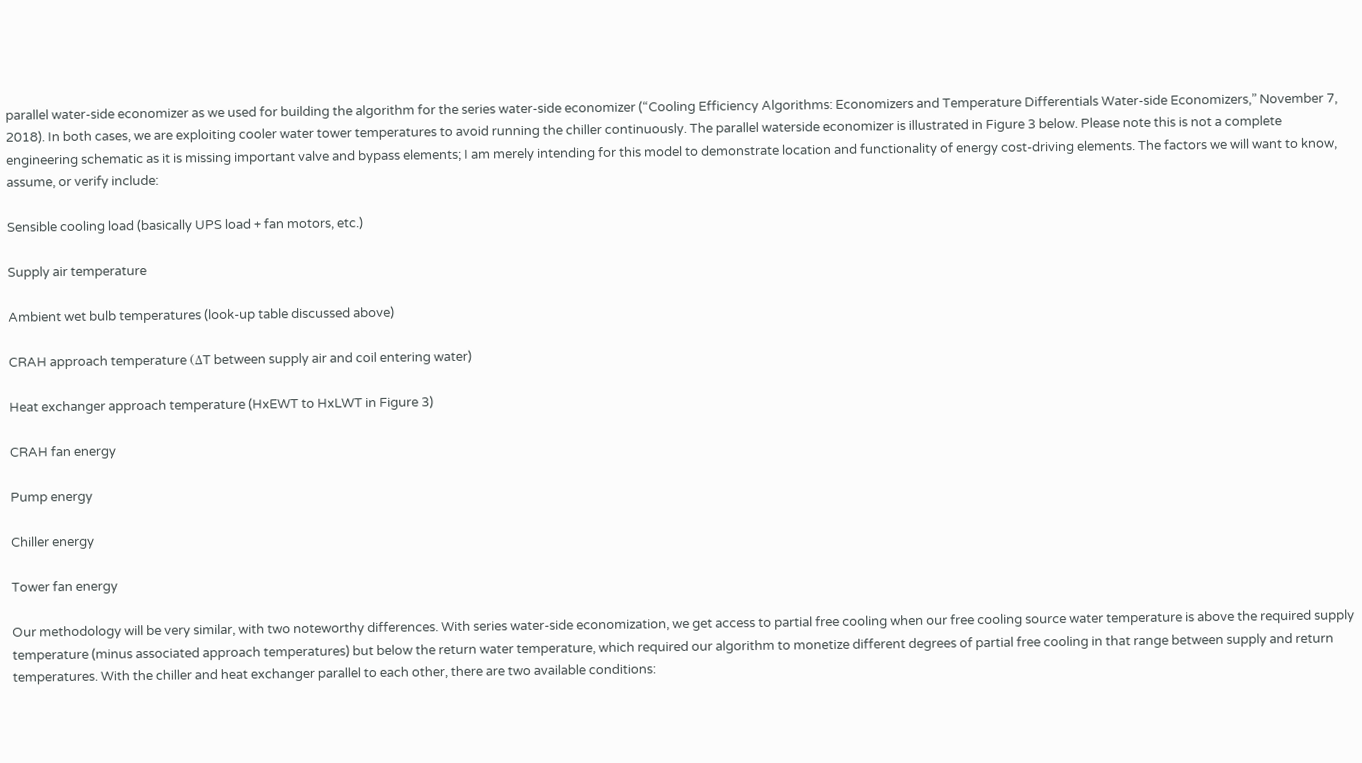parallel water-side economizer as we used for building the algorithm for the series water-side economizer (“Cooling Efficiency Algorithms: Economizers and Temperature Differentials Water-side Economizers,” November 7, 2018). In both cases, we are exploiting cooler water tower temperatures to avoid running the chiller continuously. The parallel waterside economizer is illustrated in Figure 3 below. Please note this is not a complete engineering schematic as it is missing important valve and bypass elements; I am merely intending for this model to demonstrate location and functionality of energy cost-driving elements. The factors we will want to know, assume, or verify include:

Sensible cooling load (basically UPS load + fan motors, etc.)

Supply air temperature

Ambient wet bulb temperatures (look-up table discussed above)

CRAH approach temperature (ΔT between supply air and coil entering water)

Heat exchanger approach temperature (HxEWT to HxLWT in Figure 3)

CRAH fan energy

Pump energy

Chiller energy

Tower fan energy

Our methodology will be very similar, with two noteworthy differences. With series water-side economization, we get access to partial free cooling when our free cooling source water temperature is above the required supply temperature (minus associated approach temperatures) but below the return water temperature, which required our algorithm to monetize different degrees of partial free cooling in that range between supply and return temperatures. With the chiller and heat exchanger parallel to each other, there are two available conditions: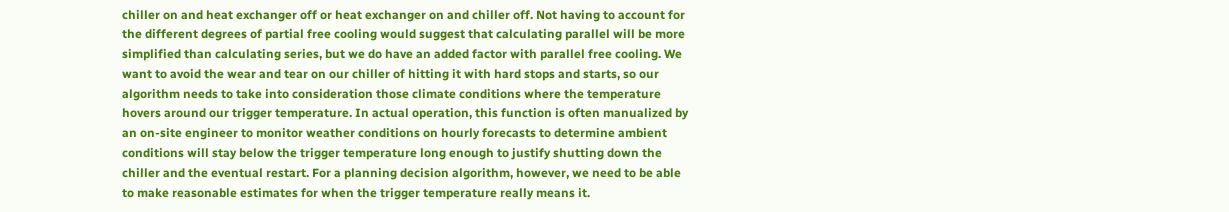chiller on and heat exchanger off or heat exchanger on and chiller off. Not having to account for the different degrees of partial free cooling would suggest that calculating parallel will be more simplified than calculating series, but we do have an added factor with parallel free cooling. We want to avoid the wear and tear on our chiller of hitting it with hard stops and starts, so our algorithm needs to take into consideration those climate conditions where the temperature hovers around our trigger temperature. In actual operation, this function is often manualized by an on-site engineer to monitor weather conditions on hourly forecasts to determine ambient conditions will stay below the trigger temperature long enough to justify shutting down the chiller and the eventual restart. For a planning decision algorithm, however, we need to be able to make reasonable estimates for when the trigger temperature really means it.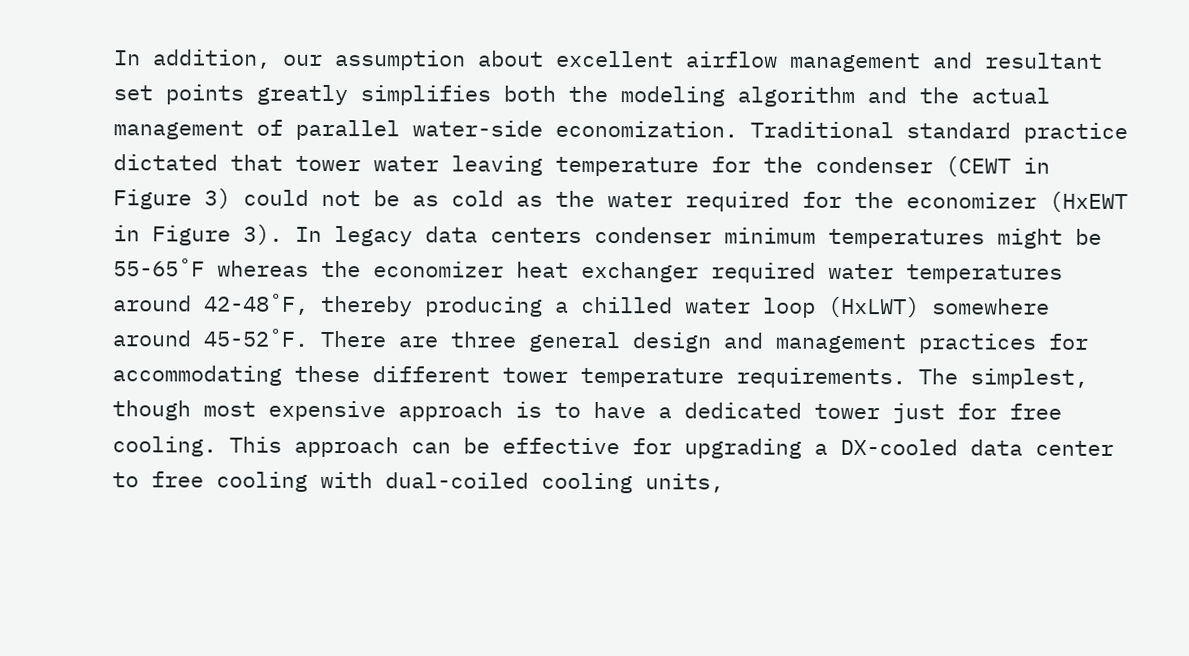In addition, our assumption about excellent airflow management and resultant set points greatly simplifies both the modeling algorithm and the actual management of parallel water-side economization. Traditional standard practice dictated that tower water leaving temperature for the condenser (CEWT in Figure 3) could not be as cold as the water required for the economizer (HxEWT in Figure 3). In legacy data centers condenser minimum temperatures might be 55-65˚F whereas the economizer heat exchanger required water temperatures around 42-48˚F, thereby producing a chilled water loop (HxLWT) somewhere around 45-52˚F. There are three general design and management practices for accommodating these different tower temperature requirements. The simplest, though most expensive approach is to have a dedicated tower just for free cooling. This approach can be effective for upgrading a DX-cooled data center to free cooling with dual-coiled cooling units,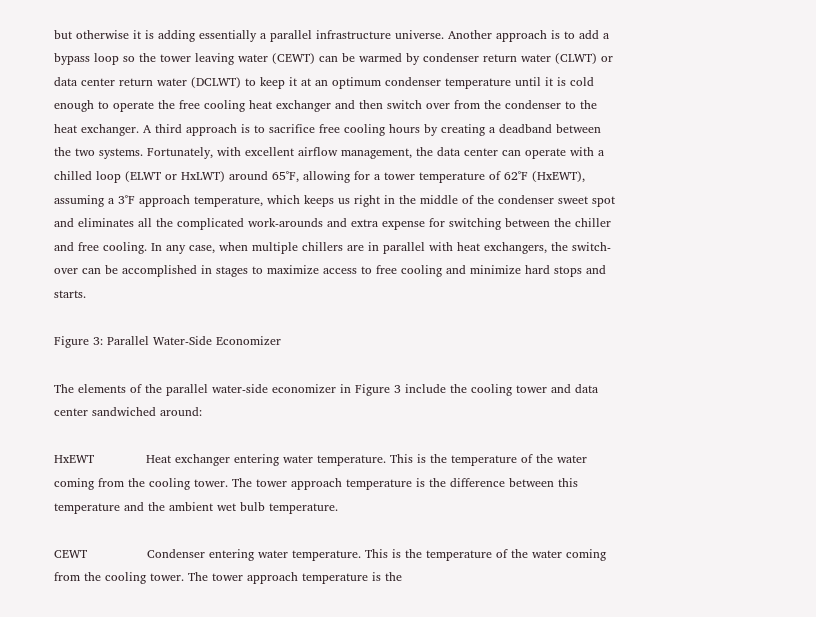but otherwise it is adding essentially a parallel infrastructure universe. Another approach is to add a bypass loop so the tower leaving water (CEWT) can be warmed by condenser return water (CLWT) or data center return water (DCLWT) to keep it at an optimum condenser temperature until it is cold enough to operate the free cooling heat exchanger and then switch over from the condenser to the heat exchanger. A third approach is to sacrifice free cooling hours by creating a deadband between the two systems. Fortunately, with excellent airflow management, the data center can operate with a chilled loop (ELWT or HxLWT) around 65˚F, allowing for a tower temperature of 62˚F (HxEWT), assuming a 3˚F approach temperature, which keeps us right in the middle of the condenser sweet spot and eliminates all the complicated work-arounds and extra expense for switching between the chiller and free cooling. In any case, when multiple chillers are in parallel with heat exchangers, the switch-over can be accomplished in stages to maximize access to free cooling and minimize hard stops and starts.

Figure 3: Parallel Water-Side Economizer

The elements of the parallel water-side economizer in Figure 3 include the cooling tower and data center sandwiched around:

HxEWT             Heat exchanger entering water temperature. This is the temperature of the water coming from the cooling tower. The tower approach temperature is the difference between this temperature and the ambient wet bulb temperature.

CEWT               Condenser entering water temperature. This is the temperature of the water coming from the cooling tower. The tower approach temperature is the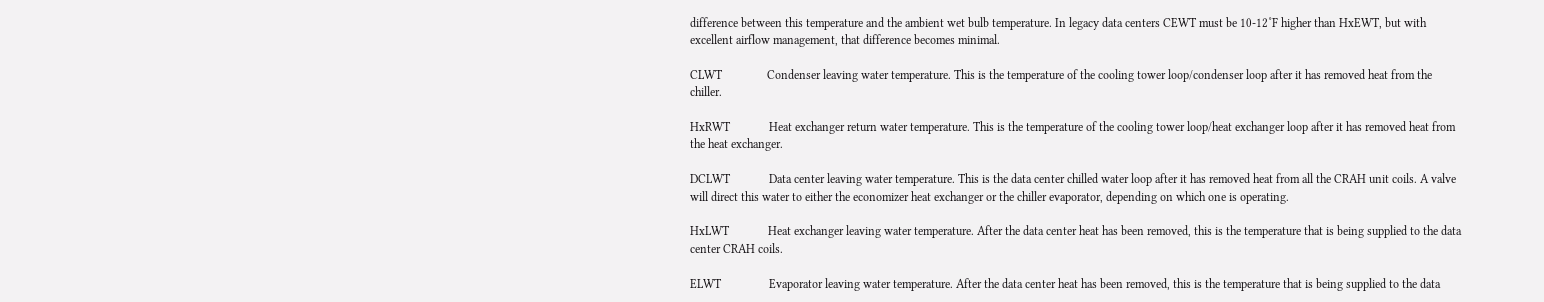difference between this temperature and the ambient wet bulb temperature. In legacy data centers CEWT must be 10-12˚F higher than HxEWT, but with excellent airflow management, that difference becomes minimal.

CLWT               Condenser leaving water temperature. This is the temperature of the cooling tower loop/condenser loop after it has removed heat from the chiller.

HxRWT             Heat exchanger return water temperature. This is the temperature of the cooling tower loop/heat exchanger loop after it has removed heat from the heat exchanger.

DCLWT             Data center leaving water temperature. This is the data center chilled water loop after it has removed heat from all the CRAH unit coils. A valve will direct this water to either the economizer heat exchanger or the chiller evaporator, depending on which one is operating.

HxLWT             Heat exchanger leaving water temperature. After the data center heat has been removed, this is the temperature that is being supplied to the data center CRAH coils.

ELWT                Evaporator leaving water temperature. After the data center heat has been removed, this is the temperature that is being supplied to the data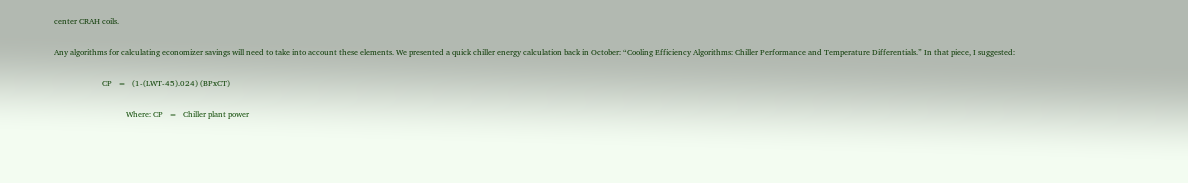center CRAH coils.

Any algorithms for calculating economizer savings will need to take into account these elements. We presented a quick chiller energy calculation back in October: “Cooling Efficiency Algorithms: Chiller Performance and Temperature Differentials.” In that piece, I suggested:

                        CP   =   (1-(LWT-45).024) (BPxCT)

                                    Where: CP   =   Chiller plant power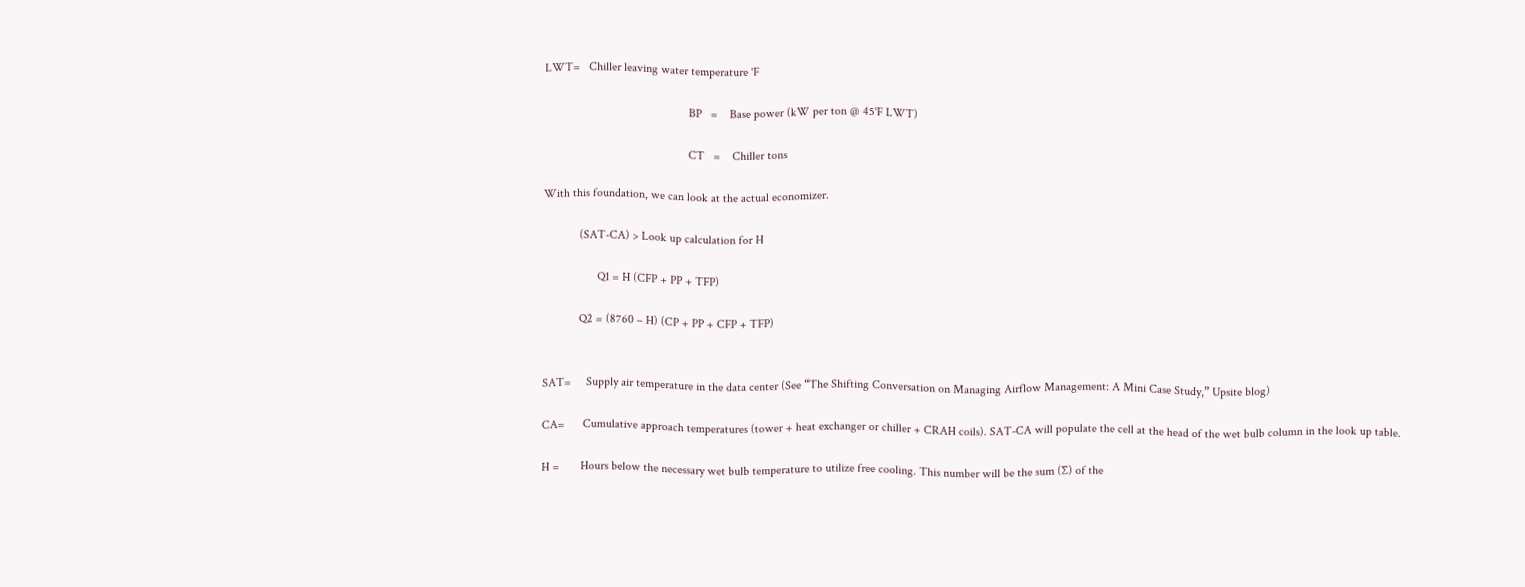LWT=   Chiller leaving water temperature ˚F

                                                BP   =    Base power (kW per ton @ 45˚F LWT)

                                                CT   =    Chiller tons

With this foundation, we can look at the actual economizer.

            (SAT-CA) > Look up calculation for H

                  Q1 = H (CFP + PP + TFP)

            Q2 = (8760 – H) (CP + PP + CFP + TFP)


SAT=     Supply air temperature in the data center (See “The Shifting Conversation on Managing Airflow Management: A Mini Case Study,” Upsite blog)

CA=      Cumulative approach temperatures (tower + heat exchanger or chiller + CRAH coils). SAT-CA will populate the cell at the head of the wet bulb column in the look up table.

H =       Hours below the necessary wet bulb temperature to utilize free cooling. This number will be the sum (∑) of the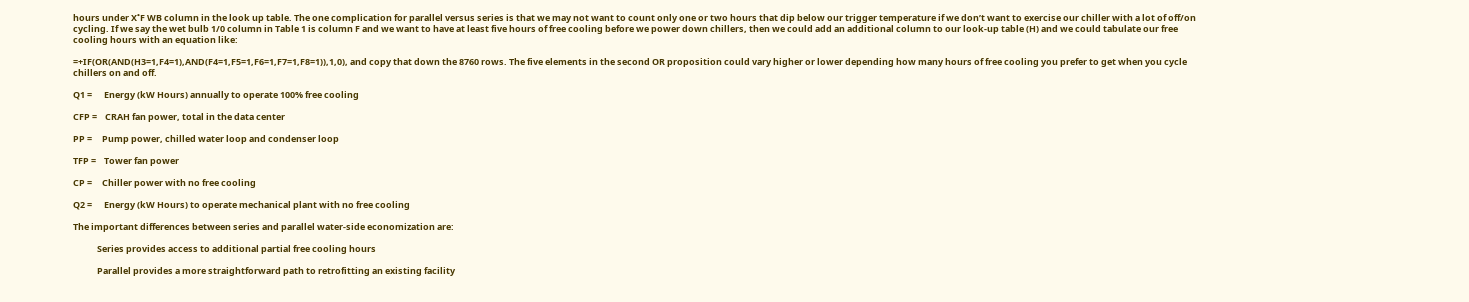hours under X˚F WB column in the look up table. The one complication for parallel versus series is that we may not want to count only one or two hours that dip below our trigger temperature if we don’t want to exercise our chiller with a lot of off/on cycling. If we say the wet bulb 1/0 column in Table 1 is column F and we want to have at least five hours of free cooling before we power down chillers, then we could add an additional column to our look-up table (H) and we could tabulate our free cooling hours with an equation like:

=+IF(OR(AND(H3=1,F4=1),AND(F4=1,F5=1,F6=1,F7=1,F8=1)),1,0), and copy that down the 8760 rows. The five elements in the second OR proposition could vary higher or lower depending how many hours of free cooling you prefer to get when you cycle chillers on and off.

Q1 =      Energy (kW Hours) annually to operate 100% free cooling

CFP =    CRAH fan power, total in the data center

PP =     Pump power, chilled water loop and condenser loop

TFP =    Tower fan power

CP =     Chiller power with no free cooling

Q2 =      Energy (kW Hours) to operate mechanical plant with no free cooling

The important differences between series and parallel water-side economization are:

            Series provides access to additional partial free cooling hours

            Parallel provides a more straightforward path to retrofitting an existing facility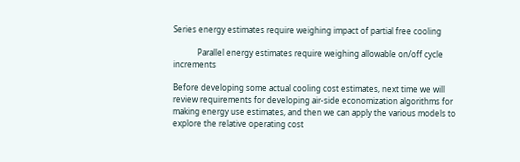Series energy estimates require weighing impact of partial free cooling

            Parallel energy estimates require weighing allowable on/off cycle increments

Before developing some actual cooling cost estimates, next time we will review requirements for developing air-side economization algorithms for making energy use estimates, and then we can apply the various models to explore the relative operating cost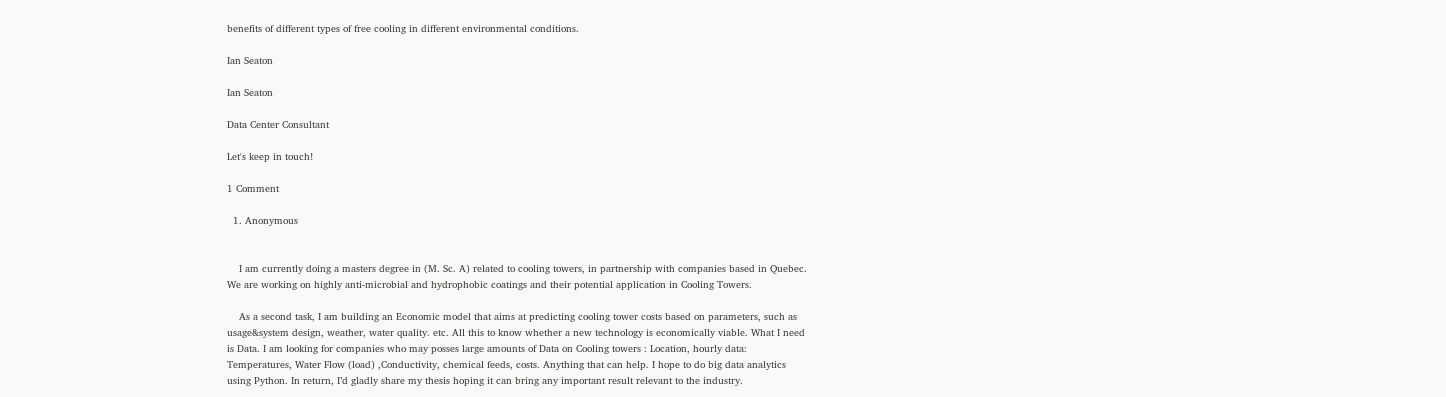benefits of different types of free cooling in different environmental conditions.

Ian Seaton

Ian Seaton

Data Center Consultant

Let's keep in touch!

1 Comment

  1. Anonymous


    I am currently doing a masters degree in (M. Sc. A) related to cooling towers, in partnership with companies based in Quebec. We are working on highly anti-microbial and hydrophobic coatings and their potential application in Cooling Towers.

    As a second task, I am building an Economic model that aims at predicting cooling tower costs based on parameters, such as usage&system design, weather, water quality. etc. All this to know whether a new technology is economically viable. What I need is Data. I am looking for companies who may posses large amounts of Data on Cooling towers : Location, hourly data: Temperatures, Water Flow (load) ,Conductivity, chemical feeds, costs. Anything that can help. I hope to do big data analytics using Python. In return, I’d gladly share my thesis hoping it can bring any important result relevant to the industry.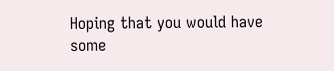Hoping that you would have some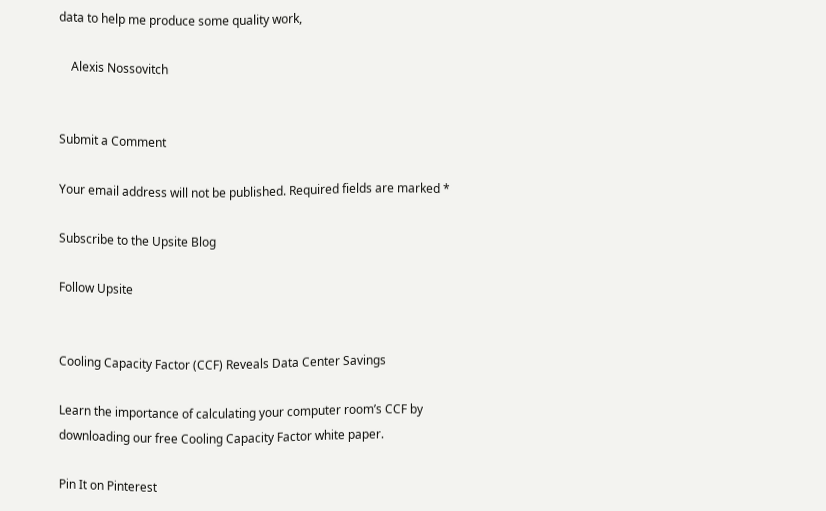data to help me produce some quality work,

    Alexis Nossovitch


Submit a Comment

Your email address will not be published. Required fields are marked *

Subscribe to the Upsite Blog

Follow Upsite


Cooling Capacity Factor (CCF) Reveals Data Center Savings

Learn the importance of calculating your computer room’s CCF by downloading our free Cooling Capacity Factor white paper.

Pin It on Pinterest